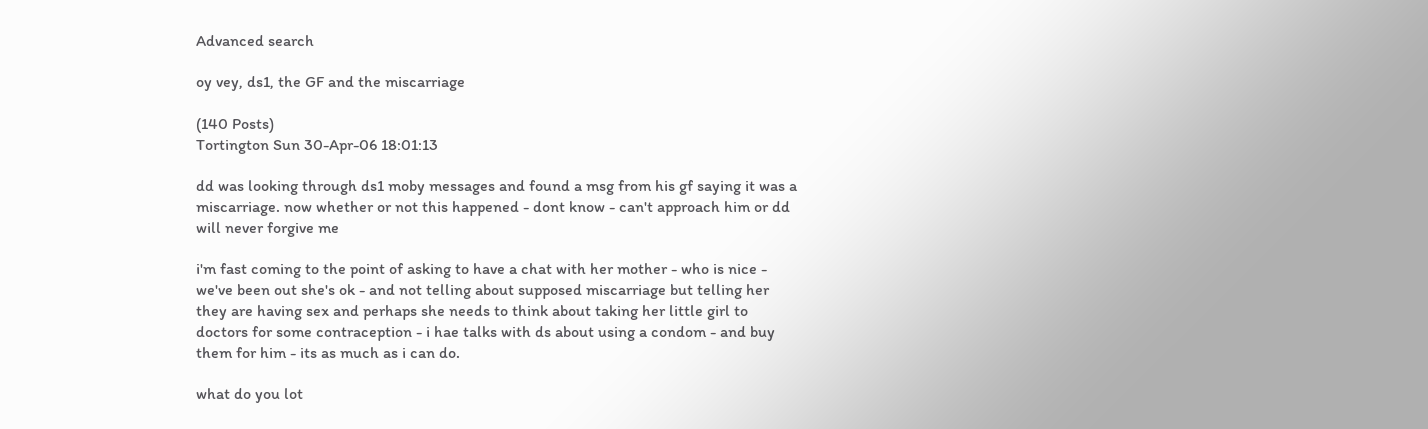Advanced search

oy vey, ds1, the GF and the miscarriage

(140 Posts)
Tortington Sun 30-Apr-06 18:01:13

dd was looking through ds1 moby messages and found a msg from his gf saying it was a miscarriage. now whether or not this happened - dont know - can't approach him or dd will never forgive me

i'm fast coming to the point of asking to have a chat with her mother - who is nice - we've been out she's ok - and not telling about supposed miscarriage but telling her they are having sex and perhaps she needs to think about taking her little girl to doctors for some contraception - i hae talks with ds about using a condom - and buy them for him - its as much as i can do.

what do you lot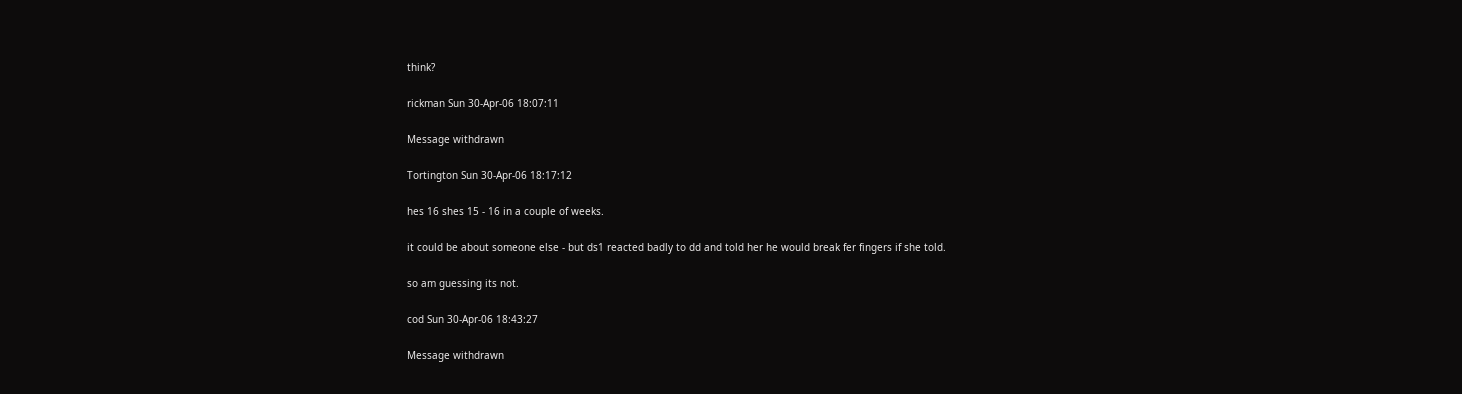think?

rickman Sun 30-Apr-06 18:07:11

Message withdrawn

Tortington Sun 30-Apr-06 18:17:12

hes 16 shes 15 - 16 in a couple of weeks.

it could be about someone else - but ds1 reacted badly to dd and told her he would break fer fingers if she told.

so am guessing its not.

cod Sun 30-Apr-06 18:43:27

Message withdrawn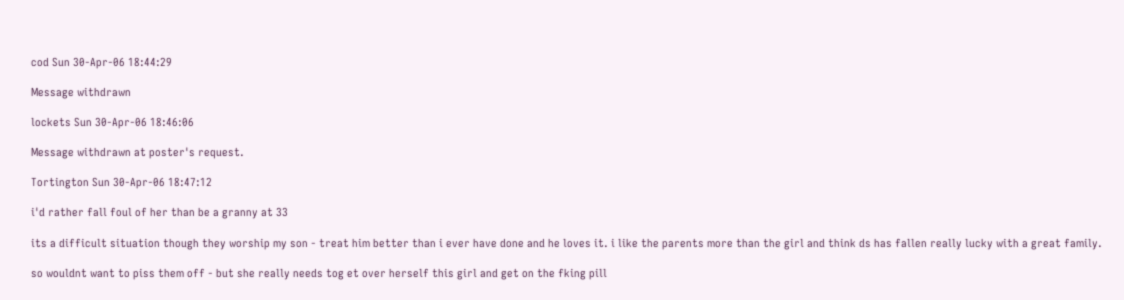cod Sun 30-Apr-06 18:44:29

Message withdrawn

lockets Sun 30-Apr-06 18:46:06

Message withdrawn at poster's request.

Tortington Sun 30-Apr-06 18:47:12

i'd rather fall foul of her than be a granny at 33

its a difficult situation though they worship my son - treat him better than i ever have done and he loves it. i like the parents more than the girl and think ds has fallen really lucky with a great family.

so wouldnt want to piss them off - but she really needs tog et over herself this girl and get on the fking pill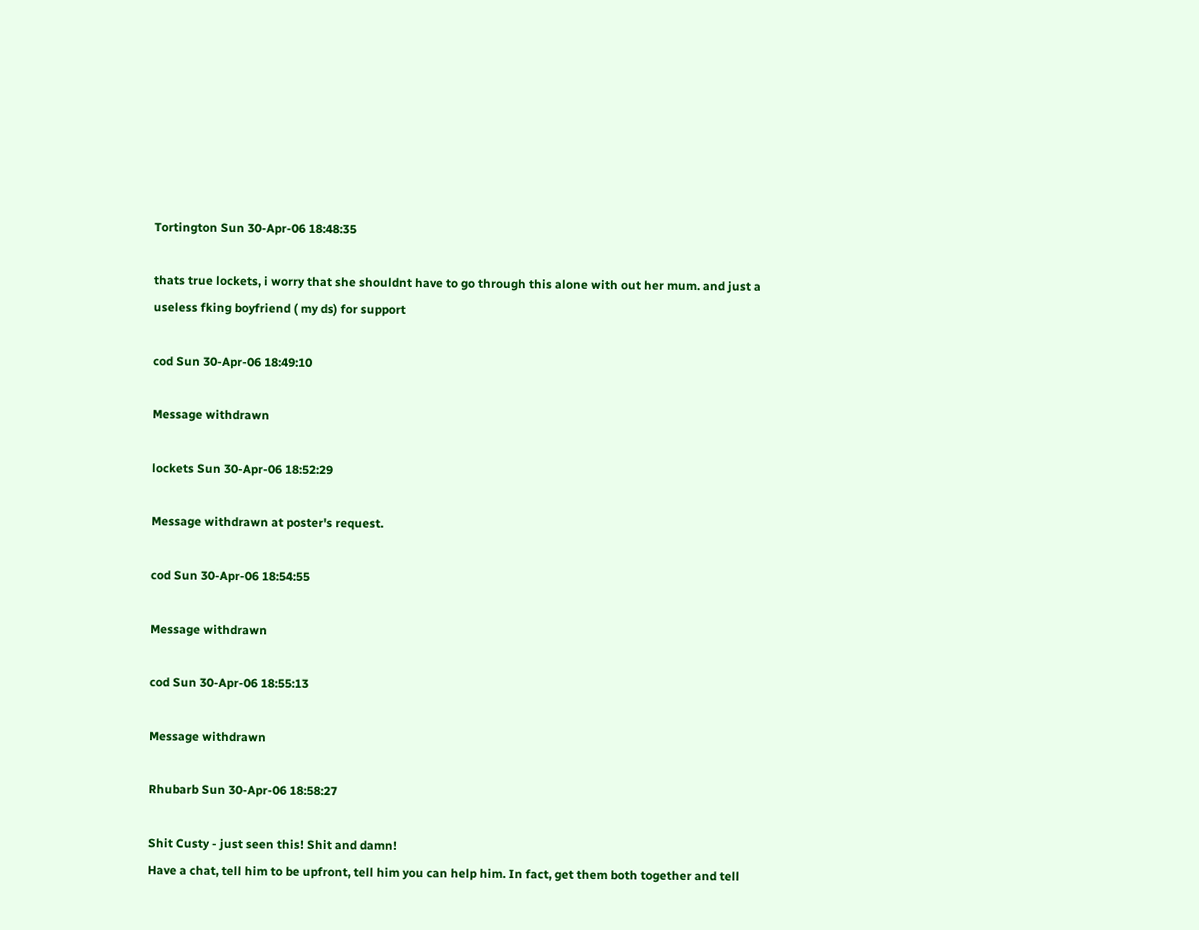Tortington Sun 30-Apr-06 18:48:35

thats true lockets, i worry that she shouldnt have to go through this alone with out her mum. and just a useless fking boyfriend ( my ds) for support

cod Sun 30-Apr-06 18:49:10

Message withdrawn

lockets Sun 30-Apr-06 18:52:29

Message withdrawn at poster's request.

cod Sun 30-Apr-06 18:54:55

Message withdrawn

cod Sun 30-Apr-06 18:55:13

Message withdrawn

Rhubarb Sun 30-Apr-06 18:58:27

Shit Custy - just seen this! Shit and damn!
Have a chat, tell him to be upfront, tell him you can help him. In fact, get them both together and tell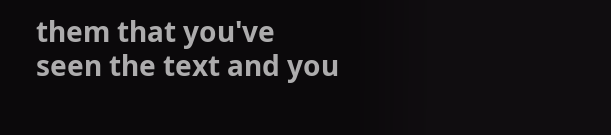them that you've seen the text and you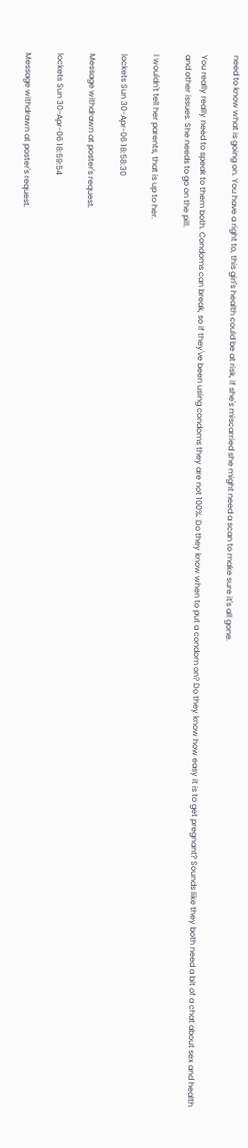need to know what is going on. You have a right to, this girl's health could be at risk, if she's miscarried she might need a scan to make sure it's all gone.

You really really need to speak to them both. Condoms can break, so if they've been using condoms they are not 100%. Do they know when to put a condom on? Do they know how easy it is to get pregnant? Sounds like they both need a bit of a chat about sex and health and other issues. She needs to go on the pill.

I wouldn't tell her parents, that is up to her.

lockets Sun 30-Apr-06 18:58:30

Message withdrawn at poster's request.

lockets Sun 30-Apr-06 18:59:54

Message withdrawn at poster's request.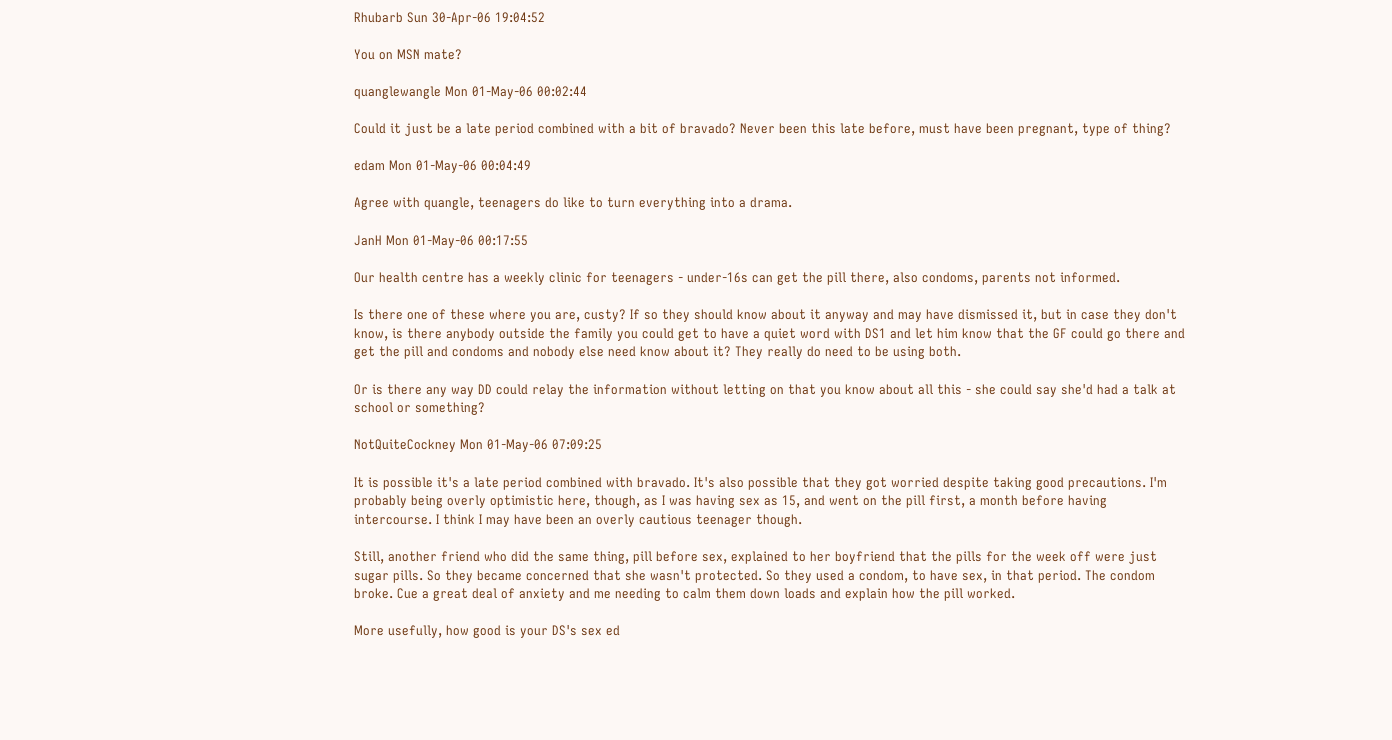Rhubarb Sun 30-Apr-06 19:04:52

You on MSN mate?

quanglewangle Mon 01-May-06 00:02:44

Could it just be a late period combined with a bit of bravado? Never been this late before, must have been pregnant, type of thing?

edam Mon 01-May-06 00:04:49

Agree with quangle, teenagers do like to turn everything into a drama.

JanH Mon 01-May-06 00:17:55

Our health centre has a weekly clinic for teenagers - under-16s can get the pill there, also condoms, parents not informed.

Is there one of these where you are, custy? If so they should know about it anyway and may have dismissed it, but in case they don't know, is there anybody outside the family you could get to have a quiet word with DS1 and let him know that the GF could go there and get the pill and condoms and nobody else need know about it? They really do need to be using both.

Or is there any way DD could relay the information without letting on that you know about all this - she could say she'd had a talk at school or something?

NotQuiteCockney Mon 01-May-06 07:09:25

It is possible it's a late period combined with bravado. It's also possible that they got worried despite taking good precautions. I'm probably being overly optimistic here, though, as I was having sex as 15, and went on the pill first, a month before having intercourse. I think I may have been an overly cautious teenager though.

Still, another friend who did the same thing, pill before sex, explained to her boyfriend that the pills for the week off were just sugar pills. So they became concerned that she wasn't protected. So they used a condom, to have sex, in that period. The condom broke. Cue a great deal of anxiety and me needing to calm them down loads and explain how the pill worked.

More usefully, how good is your DS's sex ed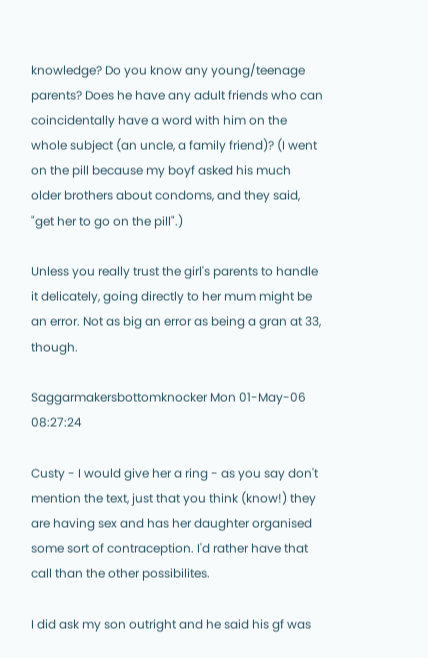knowledge? Do you know any young/teenage parents? Does he have any adult friends who can coincidentally have a word with him on the whole subject (an uncle, a family friend)? (I went on the pill because my boyf asked his much older brothers about condoms, and they said, "get her to go on the pill".)

Unless you really trust the girl's parents to handle it delicately, going directly to her mum might be an error. Not as big an error as being a gran at 33, though.

Saggarmakersbottomknocker Mon 01-May-06 08:27:24

Custy - I would give her a ring - as you say don't mention the text, just that you think (know!) they are having sex and has her daughter organised some sort of contraception. I'd rather have that call than the other possibilites.

I did ask my son outright and he said his gf was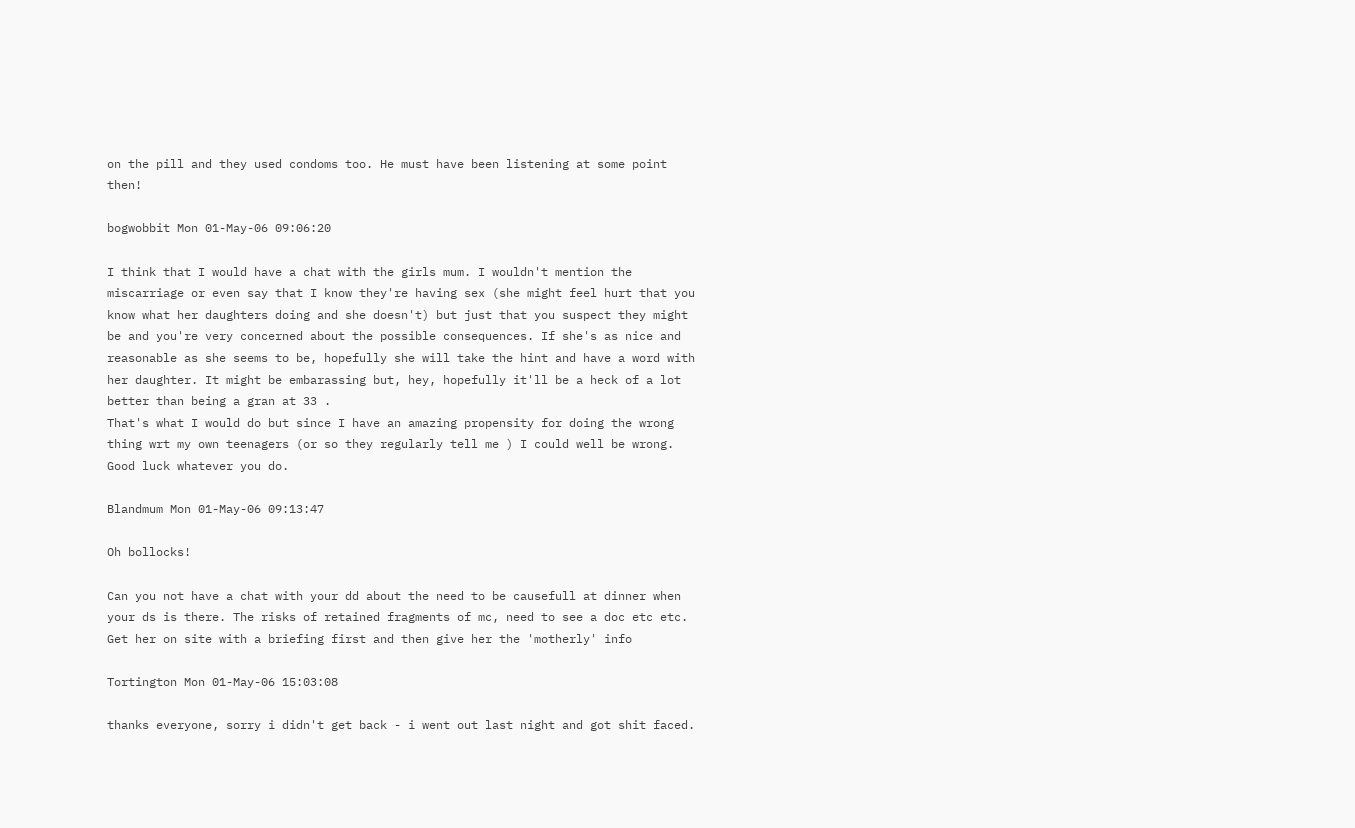on the pill and they used condoms too. He must have been listening at some point then!

bogwobbit Mon 01-May-06 09:06:20

I think that I would have a chat with the girls mum. I wouldn't mention the miscarriage or even say that I know they're having sex (she might feel hurt that you know what her daughters doing and she doesn't) but just that you suspect they might be and you're very concerned about the possible consequences. If she's as nice and reasonable as she seems to be, hopefully she will take the hint and have a word with her daughter. It might be embarassing but, hey, hopefully it'll be a heck of a lot better than being a gran at 33 .
That's what I would do but since I have an amazing propensity for doing the wrong thing wrt my own teenagers (or so they regularly tell me ) I could well be wrong.
Good luck whatever you do.

Blandmum Mon 01-May-06 09:13:47

Oh bollocks!

Can you not have a chat with your dd about the need to be causefull at dinner when your ds is there. The risks of retained fragments of mc, need to see a doc etc etc. Get her on site with a briefing first and then give her the 'motherly' info

Tortington Mon 01-May-06 15:03:08

thanks everyone, sorry i didn't get back - i went out last night and got shit faced.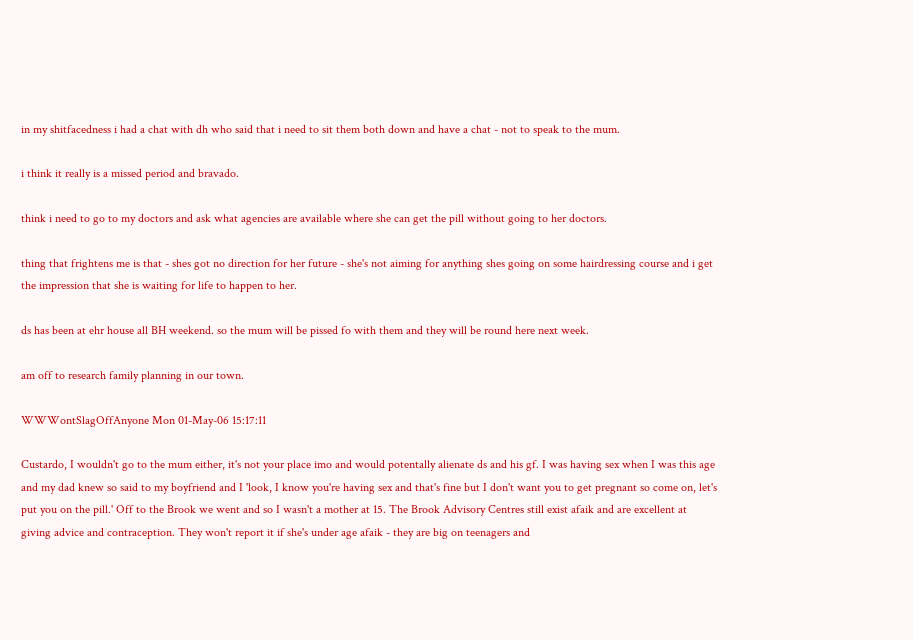in my shitfacedness i had a chat with dh who said that i need to sit them both down and have a chat - not to speak to the mum.

i think it really is a missed period and bravado.

think i need to go to my doctors and ask what agencies are available where she can get the pill without going to her doctors.

thing that frightens me is that - shes got no direction for her future - she's not aiming for anything shes going on some hairdressing course and i get the impression that she is waiting for life to happen to her.

ds has been at ehr house all BH weekend. so the mum will be pissed fo with them and they will be round here next week.

am off to research family planning in our town.

WWWontSlagOffAnyone Mon 01-May-06 15:17:11

Custardo, I wouldn't go to the mum either, it's not your place imo and would potentally alienate ds and his gf. I was having sex when I was this age and my dad knew so said to my boyfriend and I 'look, I know you're having sex and that's fine but I don't want you to get pregnant so come on, let's put you on the pill.' Off to the Brook we went and so I wasn't a mother at 15. The Brook Advisory Centres still exist afaik and are excellent at giving advice and contraception. They won't report it if she's under age afaik - they are big on teenagers and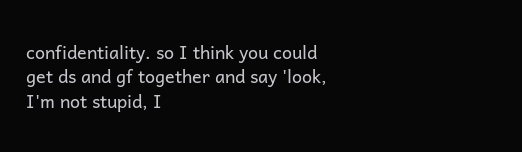confidentiality. so I think you could get ds and gf together and say 'look, I'm not stupid, I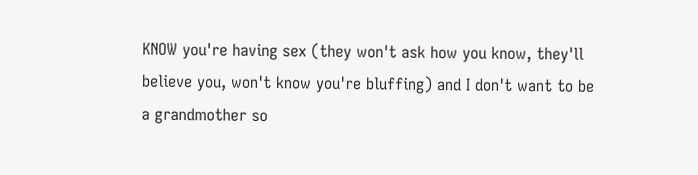KNOW you're having sex (they won't ask how you know, they'll believe you, won't know you're bluffing) and I don't want to be a grandmother so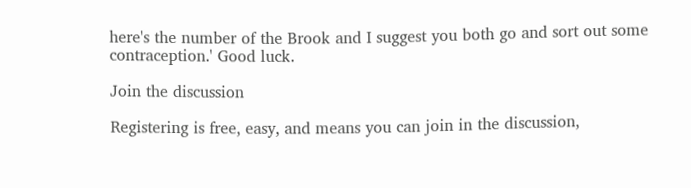here's the number of the Brook and I suggest you both go and sort out some contraception.' Good luck.

Join the discussion

Registering is free, easy, and means you can join in the discussion,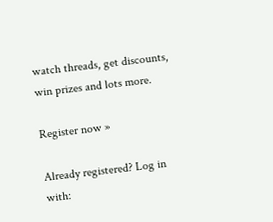watch threads, get discounts, win prizes and lots more.

Register now »

Already registered? Log in with: